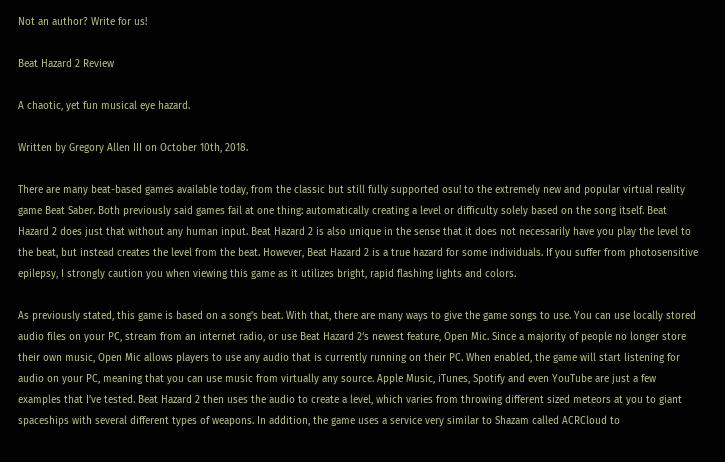Not an author? Write for us!

Beat Hazard 2 Review

A chaotic, yet fun musical eye hazard.

Written by Gregory Allen III on October 10th, 2018.

There are many beat-based games available today, from the classic but still fully supported osu! to the extremely new and popular virtual reality game Beat Saber. Both previously said games fail at one thing: automatically creating a level or difficulty solely based on the song itself. Beat Hazard 2 does just that without any human input. Beat Hazard 2 is also unique in the sense that it does not necessarily have you play the level to the beat, but instead creates the level from the beat. However, Beat Hazard 2 is a true hazard for some individuals. If you suffer from photosensitive epilepsy, I strongly caution you when viewing this game as it utilizes bright, rapid flashing lights and colors.

As previously stated, this game is based on a song’s beat. With that, there are many ways to give the game songs to use. You can use locally stored audio files on your PC, stream from an internet radio, or use Beat Hazard 2‘s newest feature, Open Mic. Since a majority of people no longer store their own music, Open Mic allows players to use any audio that is currently running on their PC. When enabled, the game will start listening for audio on your PC, meaning that you can use music from virtually any source. Apple Music, iTunes, Spotify and even YouTube are just a few examples that I’ve tested. Beat Hazard 2 then uses the audio to create a level, which varies from throwing different sized meteors at you to giant spaceships with several different types of weapons. In addition, the game uses a service very similar to Shazam called ACRCloud to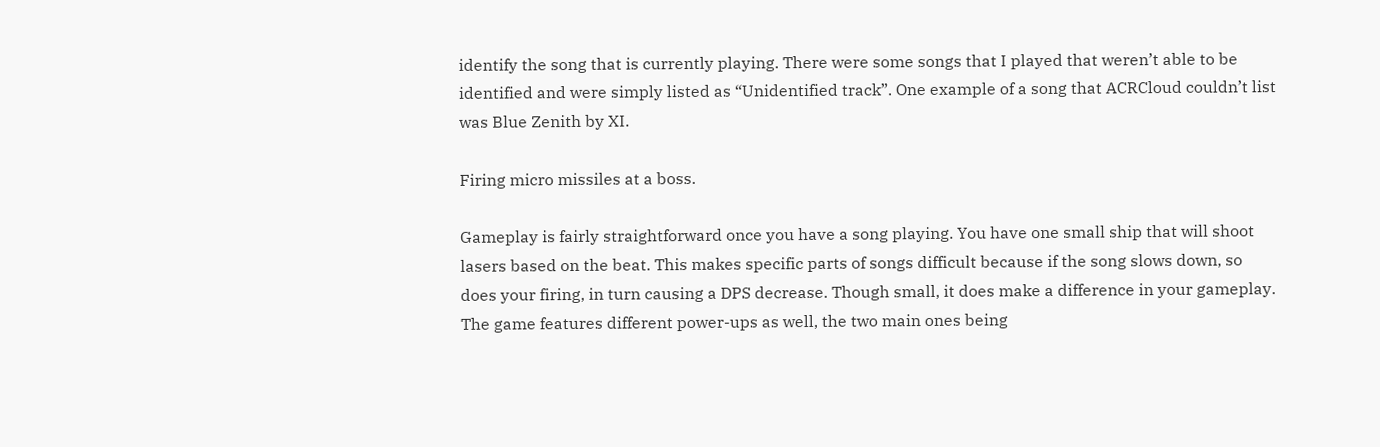identify the song that is currently playing. There were some songs that I played that weren’t able to be identified and were simply listed as “Unidentified track”. One example of a song that ACRCloud couldn’t list was Blue Zenith by XI.

Firing micro missiles at a boss.

Gameplay is fairly straightforward once you have a song playing. You have one small ship that will shoot lasers based on the beat. This makes specific parts of songs difficult because if the song slows down, so does your firing, in turn causing a DPS decrease. Though small, it does make a difference in your gameplay. The game features different power-ups as well, the two main ones being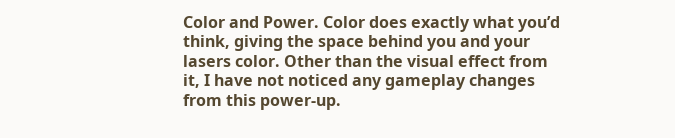Color and Power. Color does exactly what you’d think, giving the space behind you and your lasers color. Other than the visual effect from it, I have not noticed any gameplay changes from this power-up.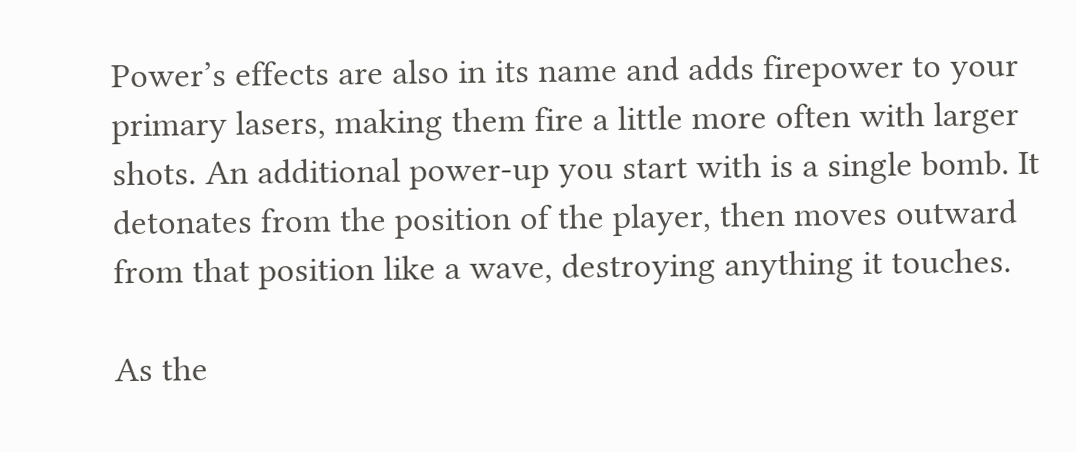Power’s effects are also in its name and adds firepower to your primary lasers, making them fire a little more often with larger shots. An additional power-up you start with is a single bomb. It detonates from the position of the player, then moves outward from that position like a wave, destroying anything it touches.

As the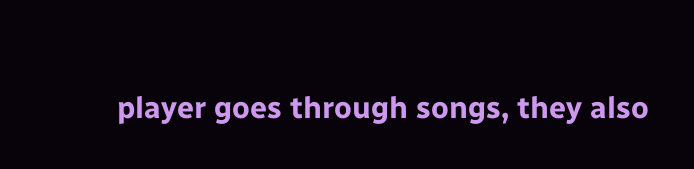player goes through songs, they also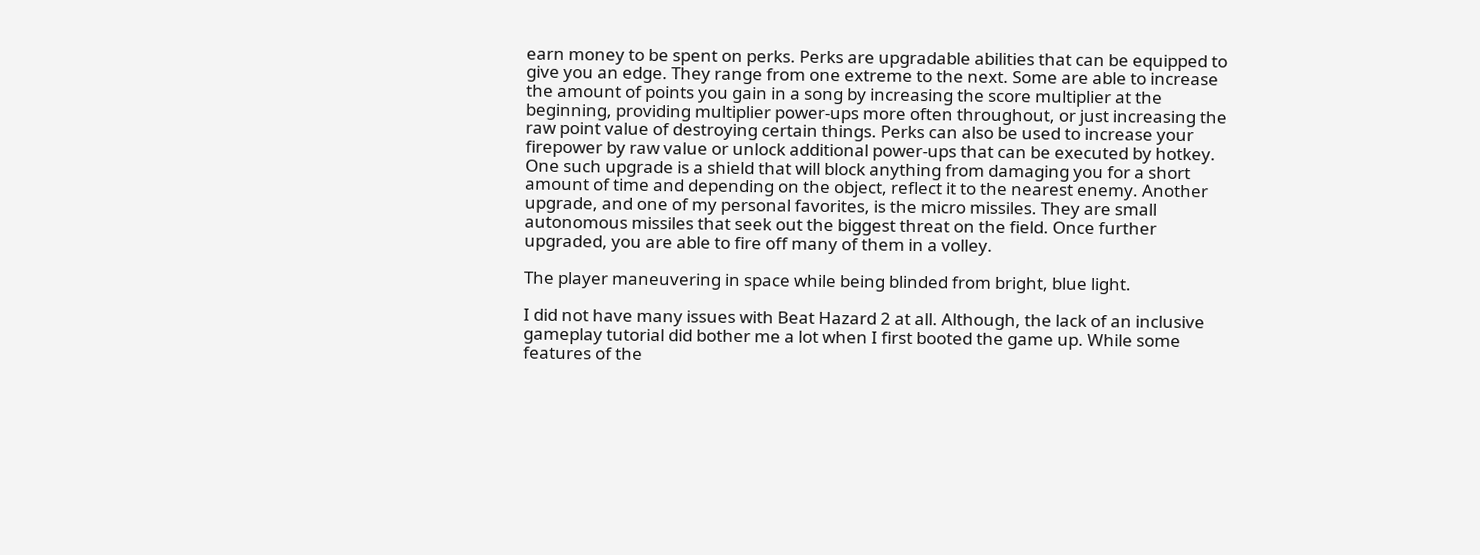earn money to be spent on perks. Perks are upgradable abilities that can be equipped to give you an edge. They range from one extreme to the next. Some are able to increase the amount of points you gain in a song by increasing the score multiplier at the beginning, providing multiplier power-ups more often throughout, or just increasing the raw point value of destroying certain things. Perks can also be used to increase your firepower by raw value or unlock additional power-ups that can be executed by hotkey. One such upgrade is a shield that will block anything from damaging you for a short amount of time and depending on the object, reflect it to the nearest enemy. Another upgrade, and one of my personal favorites, is the micro missiles. They are small autonomous missiles that seek out the biggest threat on the field. Once further upgraded, you are able to fire off many of them in a volley.

The player maneuvering in space while being blinded from bright, blue light.

I did not have many issues with Beat Hazard 2 at all. Although, the lack of an inclusive gameplay tutorial did bother me a lot when I first booted the game up. While some features of the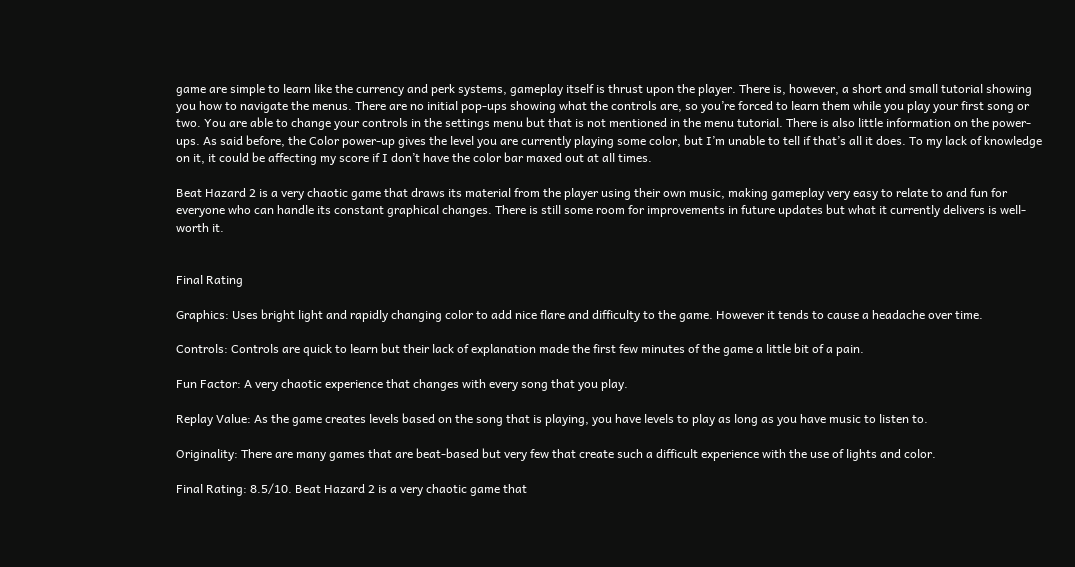game are simple to learn like the currency and perk systems, gameplay itself is thrust upon the player. There is, however, a short and small tutorial showing you how to navigate the menus. There are no initial pop-ups showing what the controls are, so you’re forced to learn them while you play your first song or two. You are able to change your controls in the settings menu but that is not mentioned in the menu tutorial. There is also little information on the power-ups. As said before, the Color power-up gives the level you are currently playing some color, but I’m unable to tell if that’s all it does. To my lack of knowledge on it, it could be affecting my score if I don’t have the color bar maxed out at all times.

Beat Hazard 2 is a very chaotic game that draws its material from the player using their own music, making gameplay very easy to relate to and fun for everyone who can handle its constant graphical changes. There is still some room for improvements in future updates but what it currently delivers is well-worth it.


Final Rating

Graphics: Uses bright light and rapidly changing color to add nice flare and difficulty to the game. However it tends to cause a headache over time.

Controls: Controls are quick to learn but their lack of explanation made the first few minutes of the game a little bit of a pain.

Fun Factor: A very chaotic experience that changes with every song that you play.

Replay Value: As the game creates levels based on the song that is playing, you have levels to play as long as you have music to listen to.

Originality: There are many games that are beat-based but very few that create such a difficult experience with the use of lights and color.

Final Rating: 8.5/10. Beat Hazard 2 is a very chaotic game that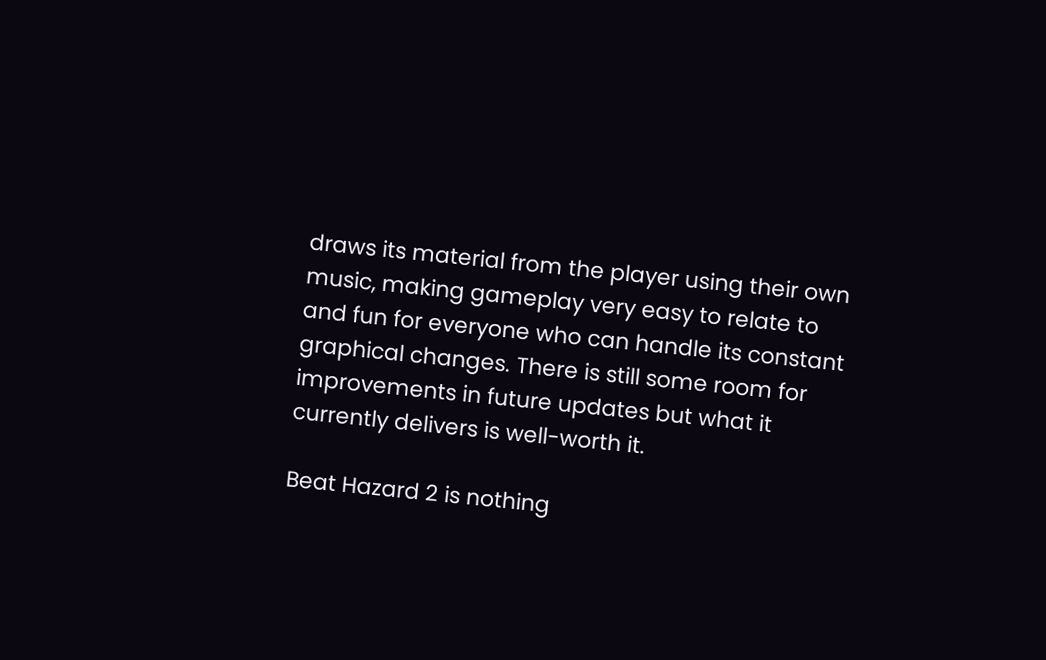draws its material from the player using their own music, making gameplay very easy to relate to and fun for everyone who can handle its constant graphical changes. There is still some room for improvements in future updates but what it currently delivers is well-worth it.

Beat Hazard 2 is nothing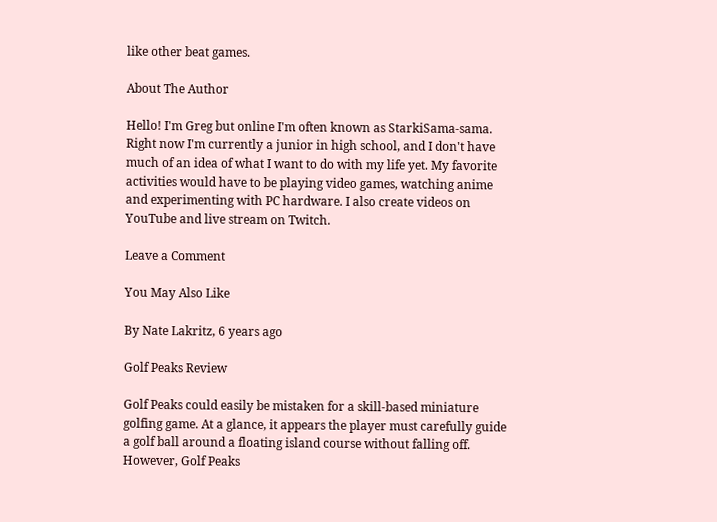like other beat games.

About The Author

Hello! I'm Greg but online I'm often known as StarkiSama-sama. Right now I'm currently a junior in high school, and I don't have much of an idea of what I want to do with my life yet. My favorite activities would have to be playing video games, watching anime and experimenting with PC hardware. I also create videos on YouTube and live stream on Twitch.

Leave a Comment

You May Also Like

By Nate Lakritz, 6 years ago

Golf Peaks Review

Golf Peaks could easily be mistaken for a skill-based miniature golfing game. At a glance, it appears the player must carefully guide a golf ball around a floating island course without falling off. However, Golf Peaks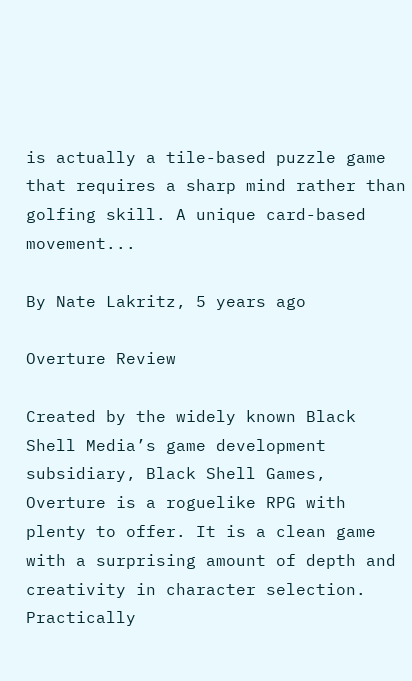is actually a tile-based puzzle game that requires a sharp mind rather than golfing skill. A unique card-based movement...

By Nate Lakritz, 5 years ago

Overture Review

Created by the widely known Black Shell Media’s game development subsidiary, Black Shell Games, Overture is a roguelike RPG with plenty to offer. It is a clean game with a surprising amount of depth and creativity in character selection. Practically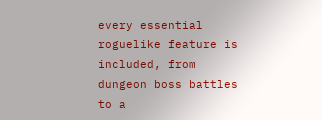every essential roguelike feature is included, from dungeon boss battles to a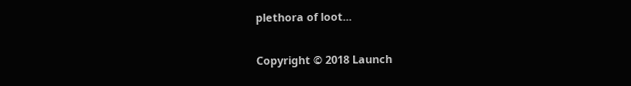plethora of loot...

Copyright © 2018 Launch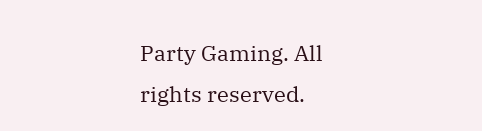Party Gaming. All rights reserved.